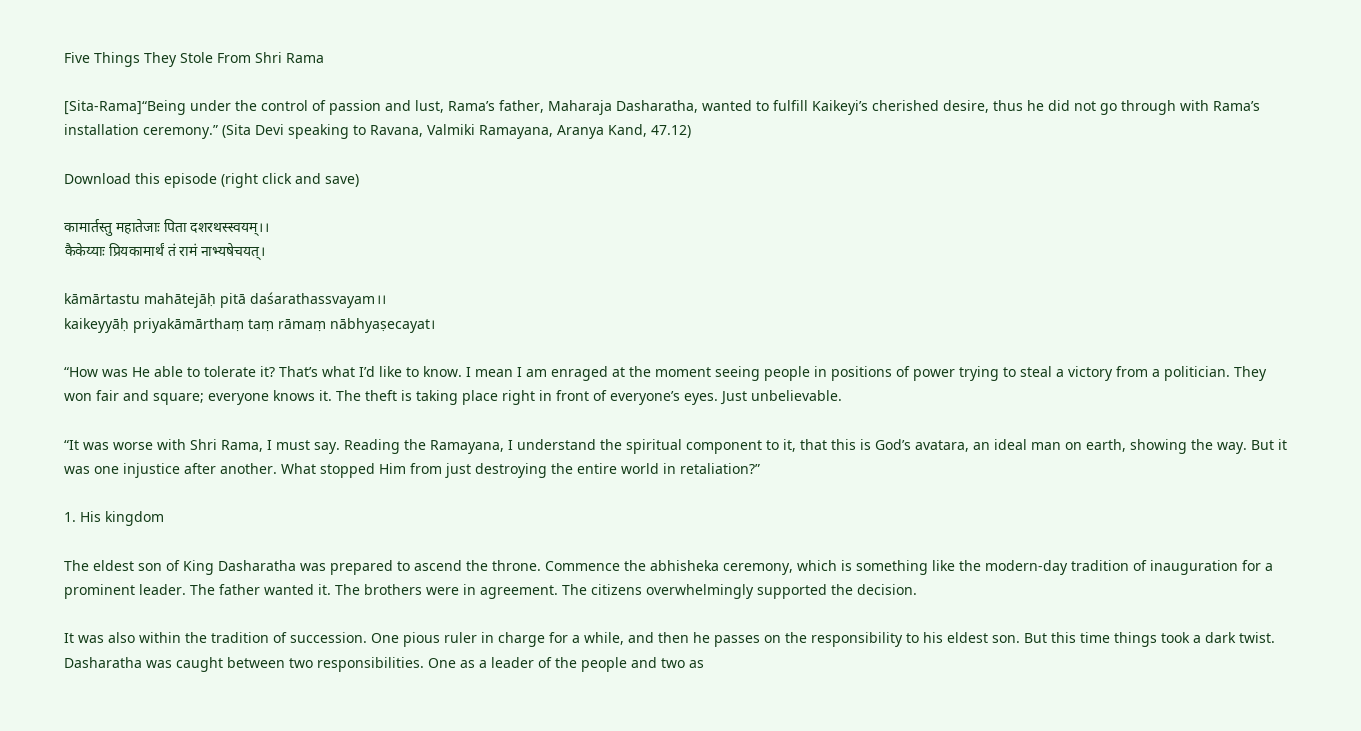Five Things They Stole From Shri Rama

[Sita-Rama]“Being under the control of passion and lust, Rama’s father, Maharaja Dasharatha, wanted to fulfill Kaikeyi’s cherished desire, thus he did not go through with Rama’s installation ceremony.” (Sita Devi speaking to Ravana, Valmiki Ramayana, Aranya Kand, 47.12)

Download this episode (right click and save)

कामार्तस्तु महातेजाः पिता दशरथस्स्वयम्।।
कैकेय्याः प्रियकामार्थं तं रामं नाभ्यषेचयत्।

kāmārtastu mahātejāḥ pitā daśarathassvayam।।
kaikeyyāḥ priyakāmārthaṃ taṃ rāmaṃ nābhyaṣecayat।

“How was He able to tolerate it? That’s what I’d like to know. I mean I am enraged at the moment seeing people in positions of power trying to steal a victory from a politician. They won fair and square; everyone knows it. The theft is taking place right in front of everyone’s eyes. Just unbelievable.

“It was worse with Shri Rama, I must say. Reading the Ramayana, I understand the spiritual component to it, that this is God’s avatara, an ideal man on earth, showing the way. But it was one injustice after another. What stopped Him from just destroying the entire world in retaliation?”

1. His kingdom

The eldest son of King Dasharatha was prepared to ascend the throne. Commence the abhisheka ceremony, which is something like the modern-day tradition of inauguration for a prominent leader. The father wanted it. The brothers were in agreement. The citizens overwhelmingly supported the decision.

It was also within the tradition of succession. One pious ruler in charge for a while, and then he passes on the responsibility to his eldest son. But this time things took a dark twist. Dasharatha was caught between two responsibilities. One as a leader of the people and two as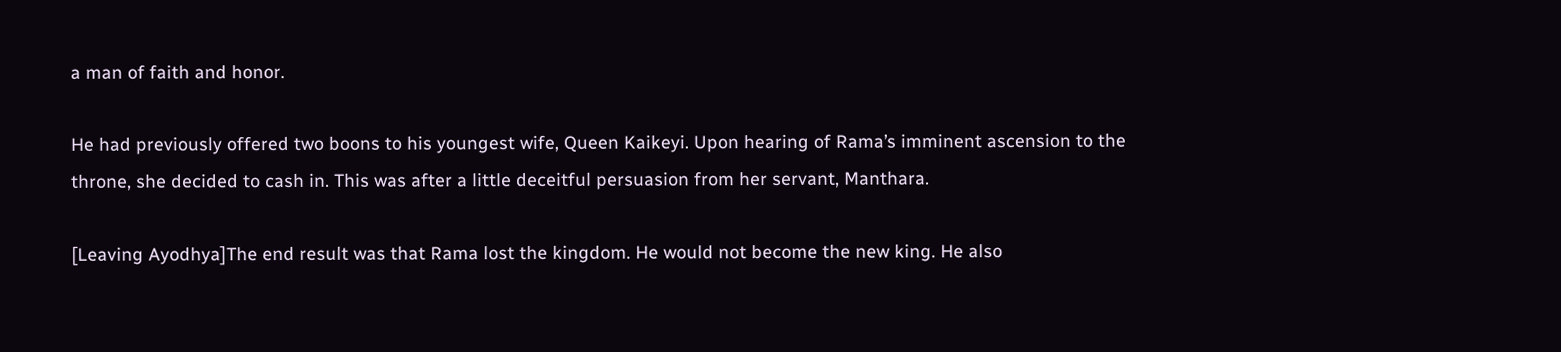a man of faith and honor.

He had previously offered two boons to his youngest wife, Queen Kaikeyi. Upon hearing of Rama’s imminent ascension to the throne, she decided to cash in. This was after a little deceitful persuasion from her servant, Manthara.

[Leaving Ayodhya]The end result was that Rama lost the kingdom. He would not become the new king. He also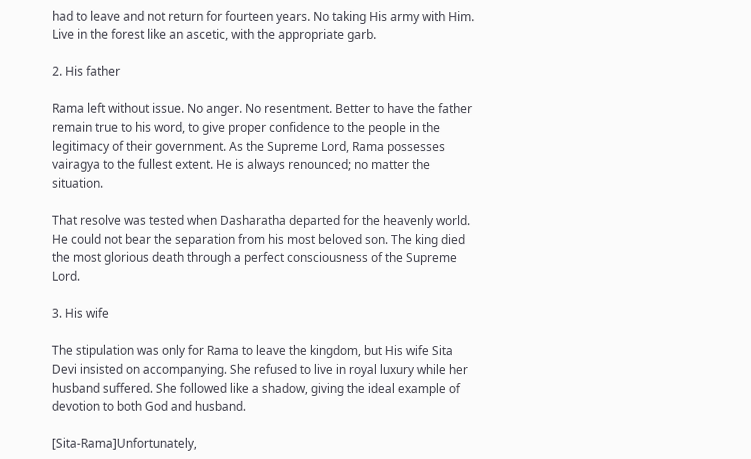had to leave and not return for fourteen years. No taking His army with Him. Live in the forest like an ascetic, with the appropriate garb.

2. His father

Rama left without issue. No anger. No resentment. Better to have the father remain true to his word, to give proper confidence to the people in the legitimacy of their government. As the Supreme Lord, Rama possesses vairagya to the fullest extent. He is always renounced; no matter the situation.

That resolve was tested when Dasharatha departed for the heavenly world. He could not bear the separation from his most beloved son. The king died the most glorious death through a perfect consciousness of the Supreme Lord.

3. His wife

The stipulation was only for Rama to leave the kingdom, but His wife Sita Devi insisted on accompanying. She refused to live in royal luxury while her husband suffered. She followed like a shadow, giving the ideal example of devotion to both God and husband.

[Sita-Rama]Unfortunately,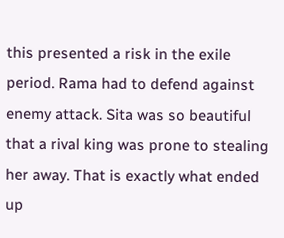this presented a risk in the exile period. Rama had to defend against enemy attack. Sita was so beautiful that a rival king was prone to stealing her away. That is exactly what ended up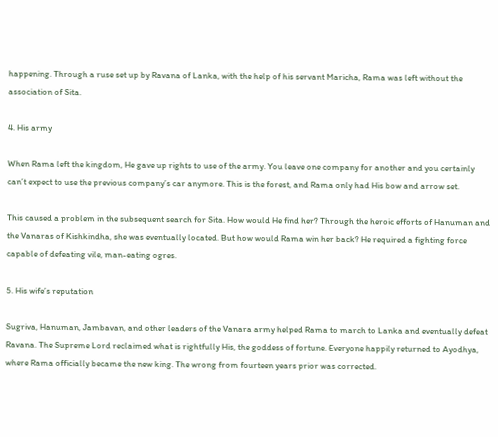happening. Through a ruse set up by Ravana of Lanka, with the help of his servant Maricha, Rama was left without the association of Sita.

4. His army

When Rama left the kingdom, He gave up rights to use of the army. You leave one company for another and you certainly can’t expect to use the previous company’s car anymore. This is the forest, and Rama only had His bow and arrow set.

This caused a problem in the subsequent search for Sita. How would He find her? Through the heroic efforts of Hanuman and the Vanaras of Kishkindha, she was eventually located. But how would Rama win her back? He required a fighting force capable of defeating vile, man-eating ogres.

5. His wife’s reputation

Sugriva, Hanuman, Jambavan, and other leaders of the Vanara army helped Rama to march to Lanka and eventually defeat Ravana. The Supreme Lord reclaimed what is rightfully His, the goddess of fortune. Everyone happily returned to Ayodhya, where Rama officially became the new king. The wrong from fourteen years prior was corrected.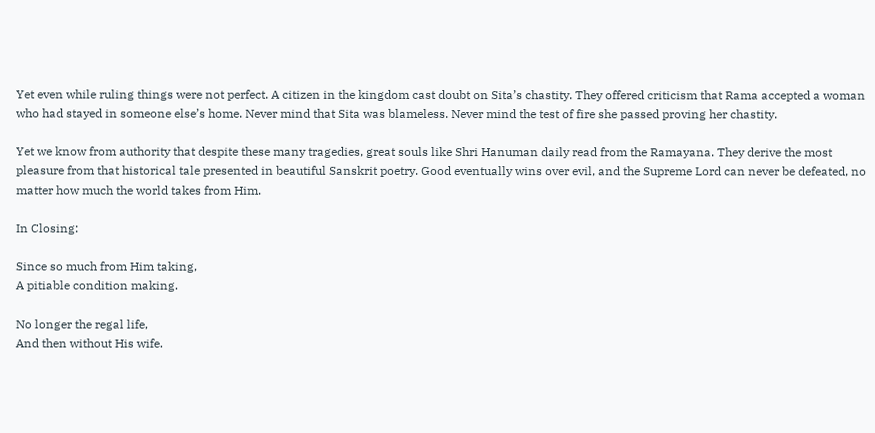Yet even while ruling things were not perfect. A citizen in the kingdom cast doubt on Sita’s chastity. They offered criticism that Rama accepted a woman who had stayed in someone else’s home. Never mind that Sita was blameless. Never mind the test of fire she passed proving her chastity.

Yet we know from authority that despite these many tragedies, great souls like Shri Hanuman daily read from the Ramayana. They derive the most pleasure from that historical tale presented in beautiful Sanskrit poetry. Good eventually wins over evil, and the Supreme Lord can never be defeated, no matter how much the world takes from Him.

In Closing:

Since so much from Him taking,
A pitiable condition making.

No longer the regal life,
And then without His wife.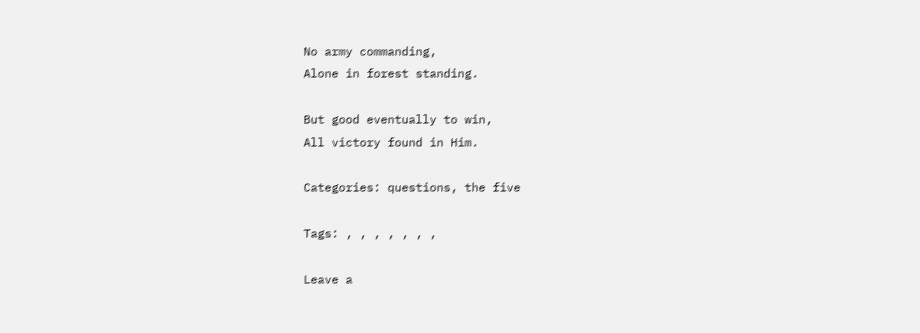No army commanding,
Alone in forest standing.

But good eventually to win,
All victory found in Him.

Categories: questions, the five

Tags: , , , , , , ,

Leave a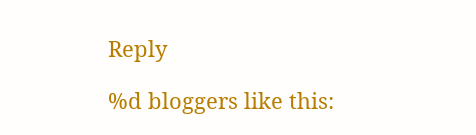Reply

%d bloggers like this: